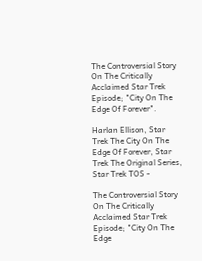The Controversial Story On The Critically Acclaimed Star Trek Episode; "City On The Edge Of Forever".

Harlan Ellison, Star Trek The City On The Edge Of Forever, Star Trek The Original Series, Star Trek TOS -

The Controversial Story On The Critically Acclaimed Star Trek Episode; "City On The Edge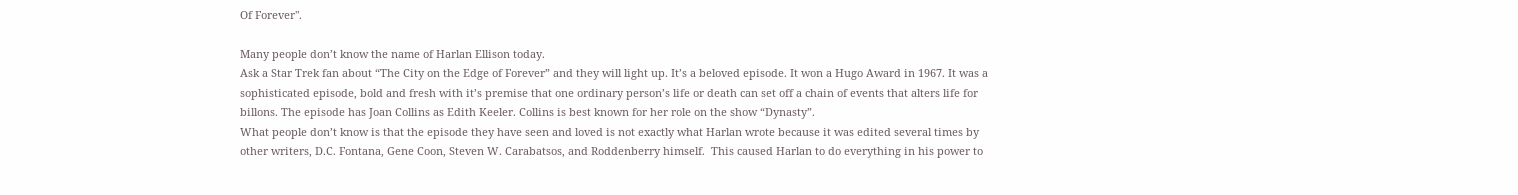Of Forever".

Many people don’t know the name of Harlan Ellison today.
Ask a Star Trek fan about “The City on the Edge of Forever” and they will light up. It’s a beloved episode. It won a Hugo Award in 1967. It was a sophisticated episode, bold and fresh with it’s premise that one ordinary person’s life or death can set off a chain of events that alters life for billons. The episode has Joan Collins as Edith Keeler. Collins is best known for her role on the show “Dynasty”.
What people don’t know is that the episode they have seen and loved is not exactly what Harlan wrote because it was edited several times by other writers, D.C. Fontana, Gene Coon, Steven W. Carabatsos, and Roddenberry himself.  This caused Harlan to do everything in his power to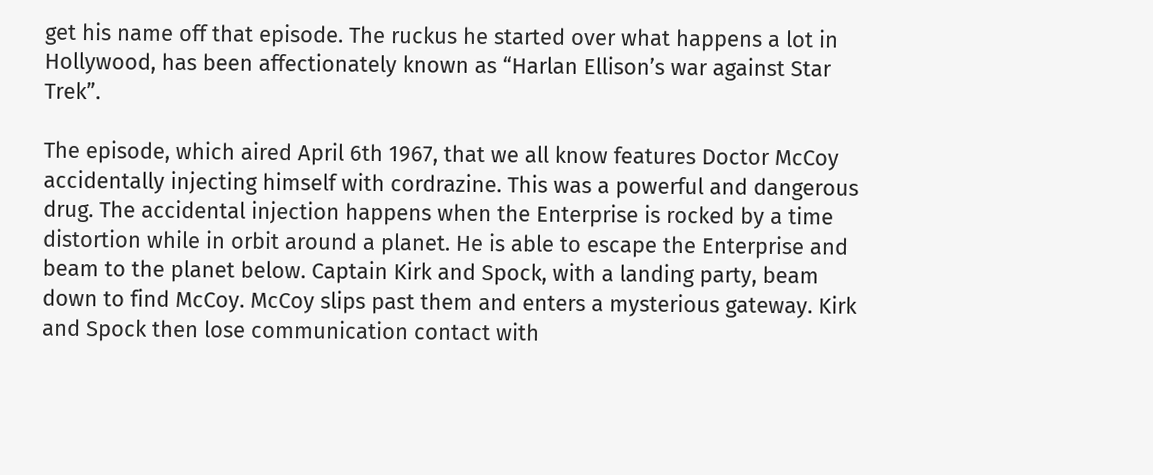get his name off that episode. The ruckus he started over what happens a lot in Hollywood, has been affectionately known as “Harlan Ellison’s war against Star Trek”.

The episode, which aired April 6th 1967, that we all know features Doctor McCoy accidentally injecting himself with cordrazine. This was a powerful and dangerous drug. The accidental injection happens when the Enterprise is rocked by a time distortion while in orbit around a planet. He is able to escape the Enterprise and beam to the planet below. Captain Kirk and Spock, with a landing party, beam down to find McCoy. McCoy slips past them and enters a mysterious gateway. Kirk and Spock then lose communication contact with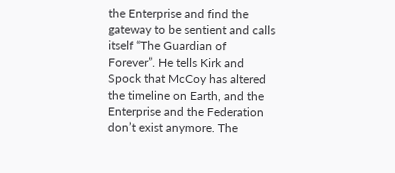the Enterprise and find the gateway to be sentient and calls itself “The Guardian of Forever”. He tells Kirk and Spock that McCoy has altered the timeline on Earth, and the Enterprise and the Federation don’t exist anymore. The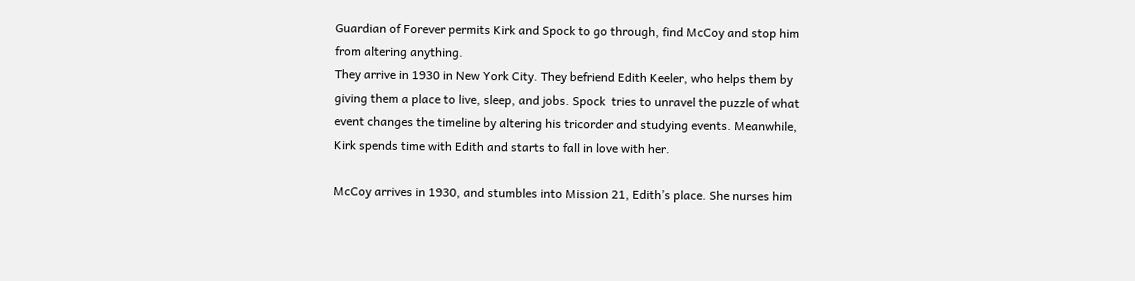Guardian of Forever permits Kirk and Spock to go through, find McCoy and stop him from altering anything.
They arrive in 1930 in New York City. They befriend Edith Keeler, who helps them by giving them a place to live, sleep, and jobs. Spock  tries to unravel the puzzle of what event changes the timeline by altering his tricorder and studying events. Meanwhile, Kirk spends time with Edith and starts to fall in love with her.

McCoy arrives in 1930, and stumbles into Mission 21, Edith’s place. She nurses him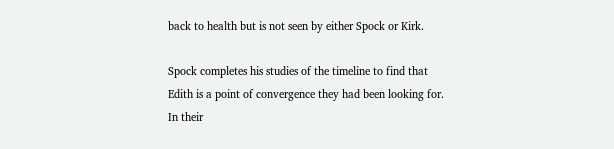back to health but is not seen by either Spock or Kirk.

Spock completes his studies of the timeline to find that Edith is a point of convergence they had been looking for. In their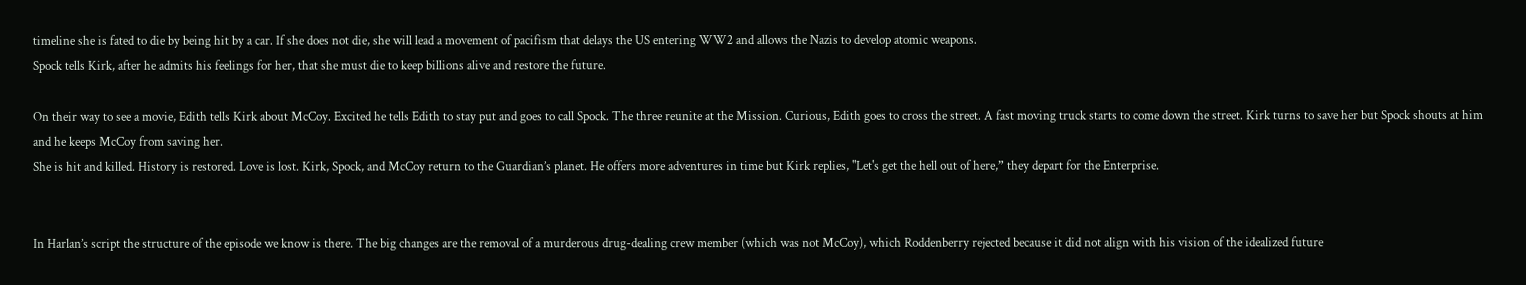timeline she is fated to die by being hit by a car. If she does not die, she will lead a movement of pacifism that delays the US entering WW2 and allows the Nazis to develop atomic weapons.
Spock tells Kirk, after he admits his feelings for her, that she must die to keep billions alive and restore the future.

On their way to see a movie, Edith tells Kirk about McCoy. Excited he tells Edith to stay put and goes to call Spock. The three reunite at the Mission. Curious, Edith goes to cross the street. A fast moving truck starts to come down the street. Kirk turns to save her but Spock shouts at him and he keeps McCoy from saving her.
She is hit and killed. History is restored. Love is lost. Kirk, Spock, and McCoy return to the Guardian’s planet. He offers more adventures in time but Kirk replies, "Let's get the hell out of here,” they depart for the Enterprise.


In Harlan’s script the structure of the episode we know is there. The big changes are the removal of a murderous drug-dealing crew member (which was not McCoy), which Roddenberry rejected because it did not align with his vision of the idealized future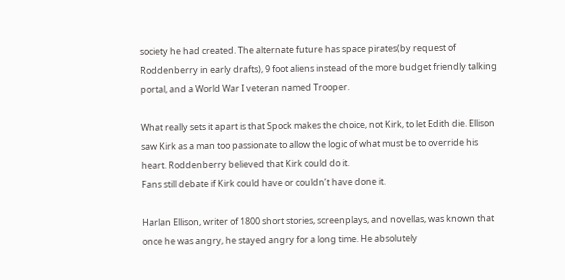society he had created. The alternate future has space pirates(by request of Roddenberry in early drafts), 9 foot aliens instead of the more budget friendly talking portal, and a World War I veteran named Trooper.

What really sets it apart is that Spock makes the choice, not Kirk, to let Edith die. Ellison saw Kirk as a man too passionate to allow the logic of what must be to override his heart. Roddenberry believed that Kirk could do it.
Fans still debate if Kirk could have or couldn’t have done it.

Harlan Ellison, writer of 1800 short stories, screenplays, and novellas, was known that once he was angry, he stayed angry for a long time. He absolutely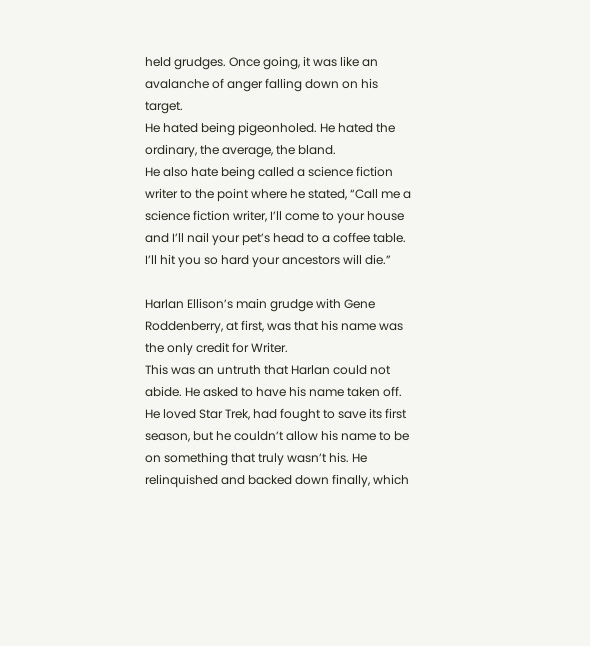held grudges. Once going, it was like an avalanche of anger falling down on his target.
He hated being pigeonholed. He hated the ordinary, the average, the bland.
He also hate being called a science fiction writer to the point where he stated, “Call me a science fiction writer, I’ll come to your house and I’ll nail your pet’s head to a coffee table. I’ll hit you so hard your ancestors will die.”

Harlan Ellison’s main grudge with Gene Roddenberry, at first, was that his name was the only credit for Writer.
This was an untruth that Harlan could not abide. He asked to have his name taken off. He loved Star Trek, had fought to save its first season, but he couldn’t allow his name to be on something that truly wasn’t his. He relinquished and backed down finally, which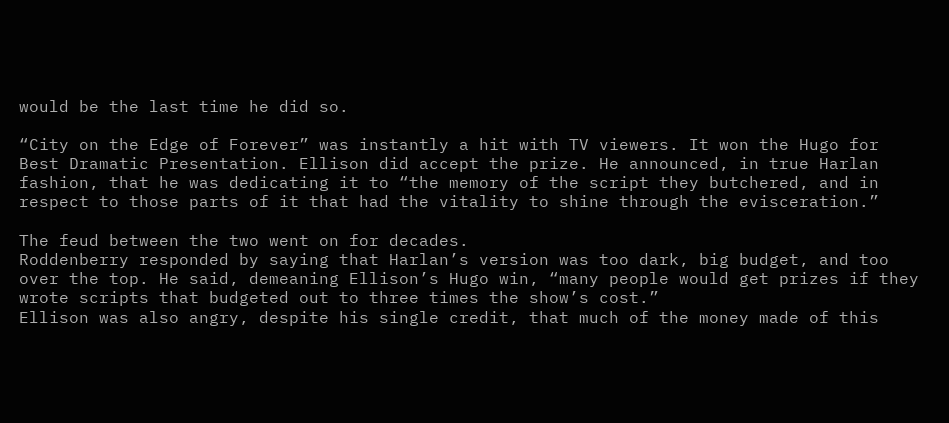would be the last time he did so.

“City on the Edge of Forever” was instantly a hit with TV viewers. It won the Hugo for Best Dramatic Presentation. Ellison did accept the prize. He announced, in true Harlan fashion, that he was dedicating it to “the memory of the script they butchered, and in respect to those parts of it that had the vitality to shine through the evisceration.”

The feud between the two went on for decades.
Roddenberry responded by saying that Harlan’s version was too dark, big budget, and too over the top. He said, demeaning Ellison’s Hugo win, “many people would get prizes if they wrote scripts that budgeted out to three times the show’s cost.”
Ellison was also angry, despite his single credit, that much of the money made of this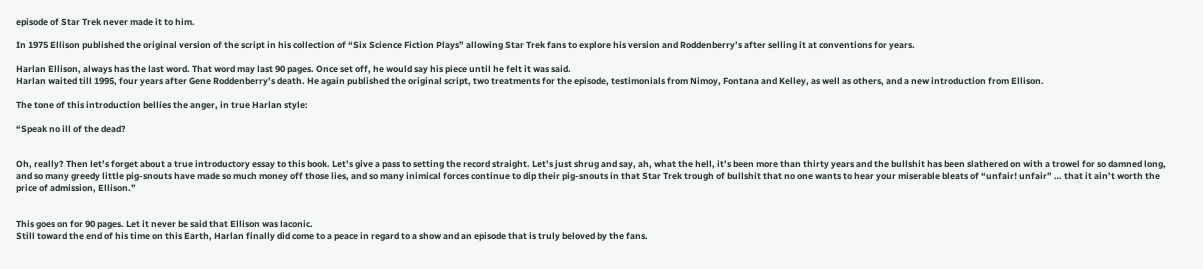episode of Star Trek never made it to him.

In 1975 Ellison published the original version of the script in his collection of “Six Science Fiction Plays” allowing Star Trek fans to explore his version and Roddenberry’s after selling it at conventions for years.

Harlan Ellison, always has the last word. That word may last 90 pages. Once set off, he would say his piece until he felt it was said.
Harlan waited till 1995, four years after Gene Roddenberry’s death. He again published the original script, two treatments for the episode, testimonials from Nimoy, Fontana and Kelley, as well as others, and a new introduction from Ellison.

The tone of this introduction bellies the anger, in true Harlan style:

“Speak no ill of the dead?


Oh, really? Then let’s forget about a true introductory essay to this book. Let’s give a pass to setting the record straight. Let’s just shrug and say, ah, what the hell, it’s been more than thirty years and the bullshit has been slathered on with a trowel for so damned long, and so many greedy little pig-snouts have made so much money off those lies, and so many inimical forces continue to dip their pig-snouts in that Star Trek trough of bullshit that no one wants to hear your miserable bleats of “unfair! unfair” … that it ain’t worth the price of admission, Ellison.”


This goes on for 90 pages. Let it never be said that Ellison was laconic.
Still toward the end of his time on this Earth, Harlan finally did come to a peace in regard to a show and an episode that is truly beloved by the fans.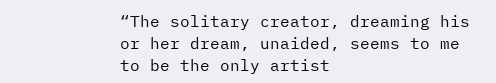“The solitary creator, dreaming his or her dream, unaided, seems to me to be the only artist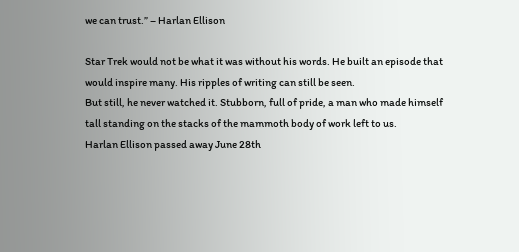we can trust.” – Harlan Ellison

Star Trek would not be what it was without his words. He built an episode that would inspire many. His ripples of writing can still be seen.
But still, he never watched it. Stubborn, full of pride, a man who made himself tall standing on the stacks of the mammoth body of work left to us.
Harlan Ellison passed away June 28th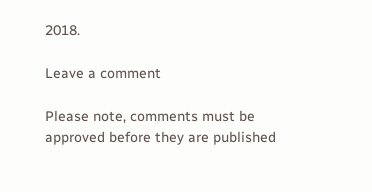2018.

Leave a comment

Please note, comments must be approved before they are published